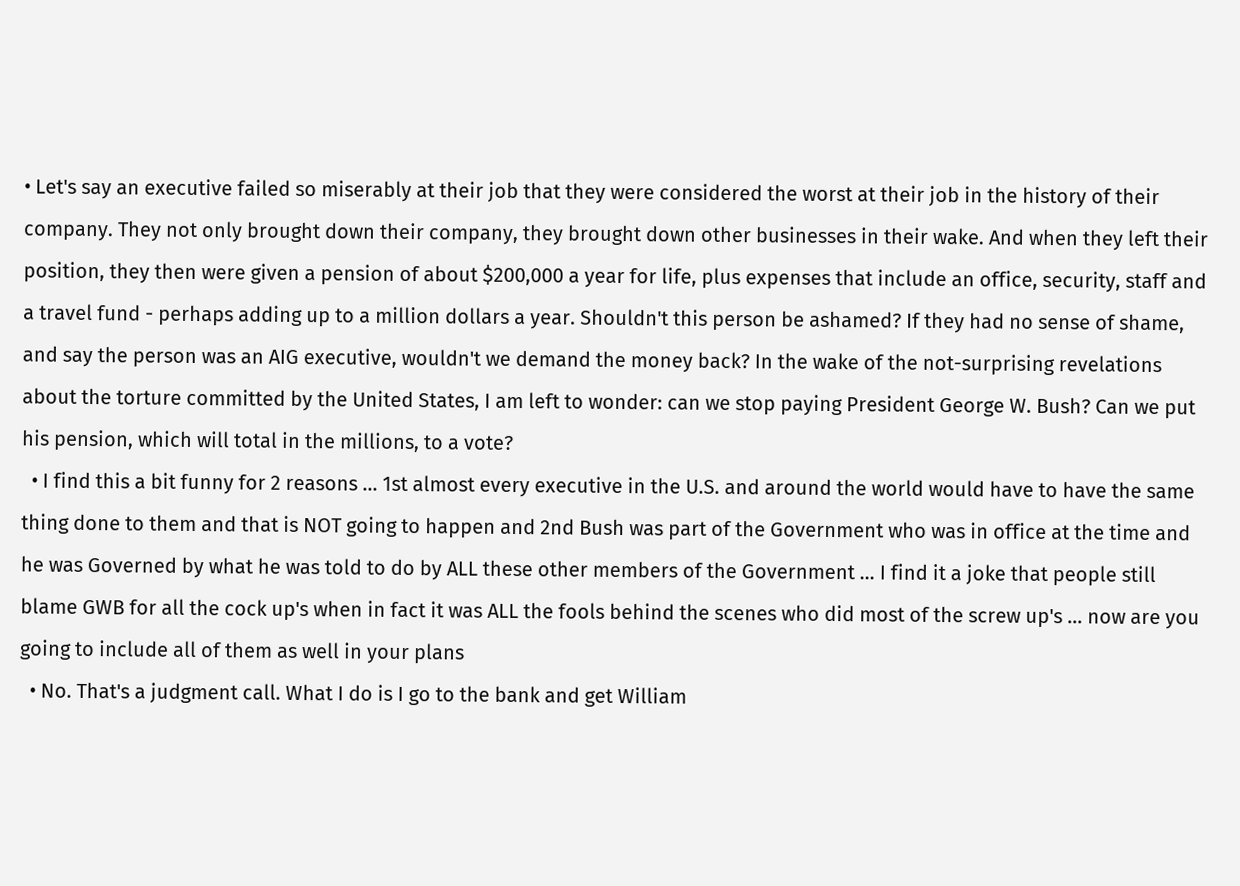• Let's say an executive failed so miserably at their job that they were considered the worst at their job in the history of their company. They not only brought down their company, they brought down other businesses in their wake. And when they left their position, they then were given a pension of about $200,000 a year for life, plus expenses that include an office, security, staff and a travel fund - perhaps adding up to a million dollars a year. Shouldn't this person be ashamed? If they had no sense of shame, and say the person was an AIG executive, wouldn't we demand the money back? In the wake of the not-surprising revelations about the torture committed by the United States, I am left to wonder: can we stop paying President George W. Bush? Can we put his pension, which will total in the millions, to a vote?
  • I find this a bit funny for 2 reasons ... 1st almost every executive in the U.S. and around the world would have to have the same thing done to them and that is NOT going to happen and 2nd Bush was part of the Government who was in office at the time and he was Governed by what he was told to do by ALL these other members of the Government ... I find it a joke that people still blame GWB for all the cock up's when in fact it was ALL the fools behind the scenes who did most of the screw up's ... now are you going to include all of them as well in your plans
  • No. That's a judgment call. What I do is I go to the bank and get William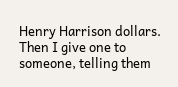Henry Harrison dollars. Then I give one to someone, telling them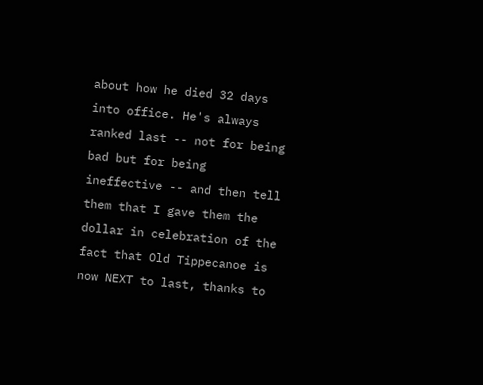about how he died 32 days into office. He's always ranked last -- not for being bad but for being ineffective -- and then tell them that I gave them the dollar in celebration of the fact that Old Tippecanoe is now NEXT to last, thanks to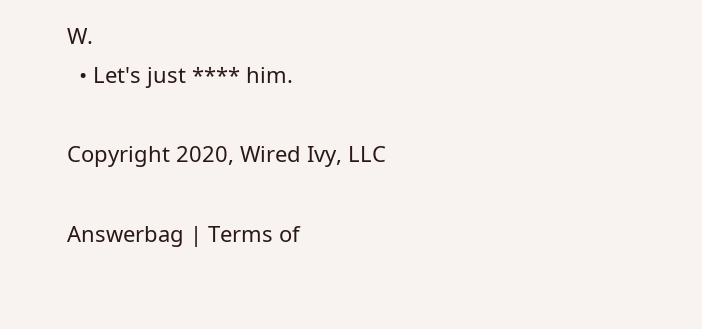W.
  • Let's just **** him.

Copyright 2020, Wired Ivy, LLC

Answerbag | Terms of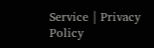Service | Privacy Policy